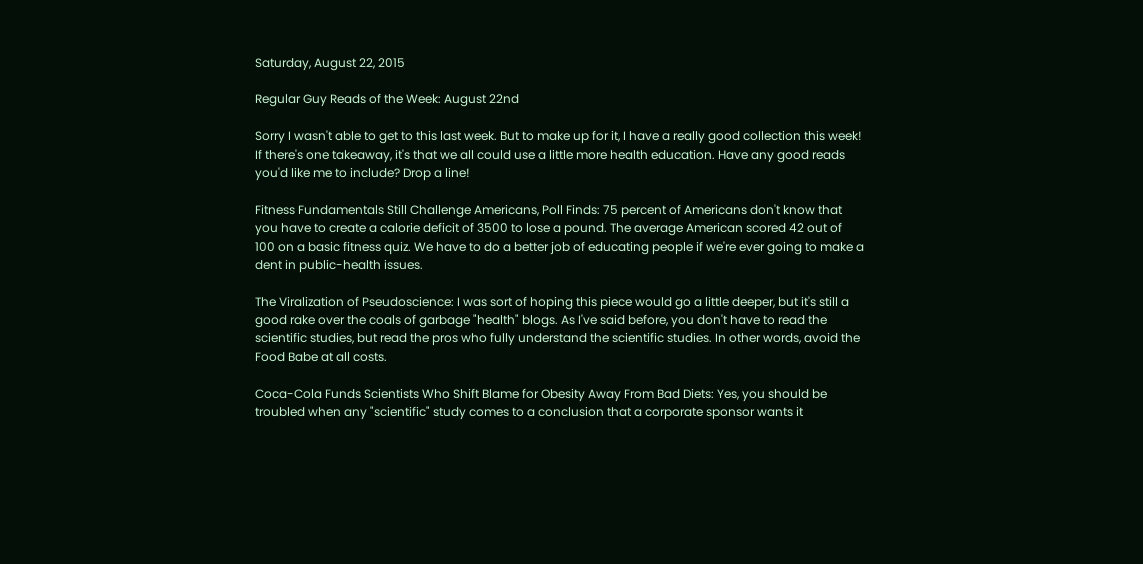Saturday, August 22, 2015

Regular Guy Reads of the Week: August 22nd

Sorry I wasn't able to get to this last week. But to make up for it, I have a really good collection this week! If there's one takeaway, it's that we all could use a little more health education. Have any good reads you'd like me to include? Drop a line!

Fitness Fundamentals Still Challenge Americans, Poll Finds: 75 percent of Americans don't know that you have to create a calorie deficit of 3500 to lose a pound. The average American scored 42 out of 100 on a basic fitness quiz. We have to do a better job of educating people if we're ever going to make a dent in public-health issues.

The Viralization of Pseudoscience: I was sort of hoping this piece would go a little deeper, but it's still a good rake over the coals of garbage "health" blogs. As I've said before, you don't have to read the scientific studies, but read the pros who fully understand the scientific studies. In other words, avoid the Food Babe at all costs.

Coca-Cola Funds Scientists Who Shift Blame for Obesity Away From Bad Diets: Yes, you should be troubled when any "scientific" study comes to a conclusion that a corporate sponsor wants it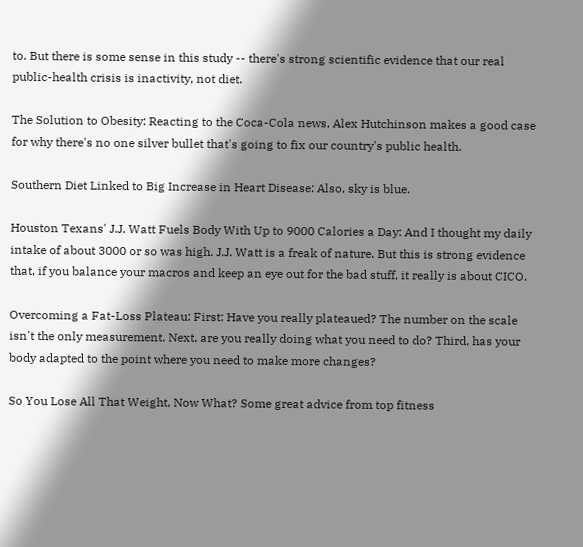to. But there is some sense in this study -- there's strong scientific evidence that our real public-health crisis is inactivity, not diet.

The Solution to Obesity: Reacting to the Coca-Cola news, Alex Hutchinson makes a good case for why there's no one silver bullet that's going to fix our country's public health.

Southern Diet Linked to Big Increase in Heart Disease: Also, sky is blue.

Houston Texans' J.J. Watt Fuels Body With Up to 9000 Calories a Day: And I thought my daily intake of about 3000 or so was high. J.J. Watt is a freak of nature. But this is strong evidence that, if you balance your macros and keep an eye out for the bad stuff, it really is about CICO.

Overcoming a Fat-Loss Plateau: First: Have you really plateaued? The number on the scale isn't the only measurement. Next, are you really doing what you need to do? Third, has your body adapted to the point where you need to make more changes?

So You Lose All That Weight, Now What? Some great advice from top fitness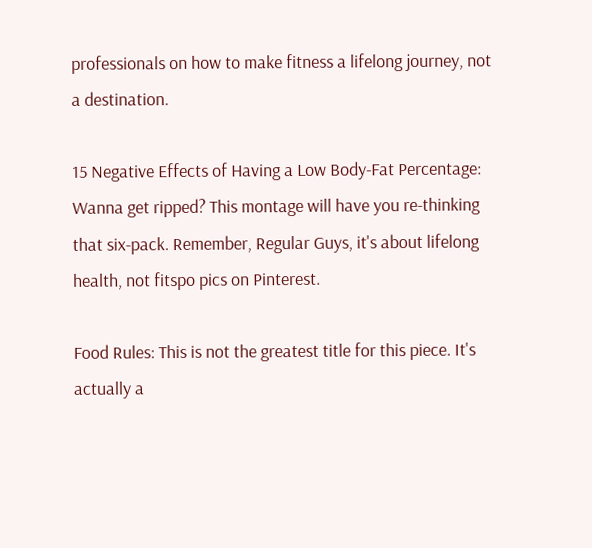professionals on how to make fitness a lifelong journey, not a destination.

15 Negative Effects of Having a Low Body-Fat Percentage: Wanna get ripped? This montage will have you re-thinking that six-pack. Remember, Regular Guys, it's about lifelong health, not fitspo pics on Pinterest.

Food Rules: This is not the greatest title for this piece. It's actually a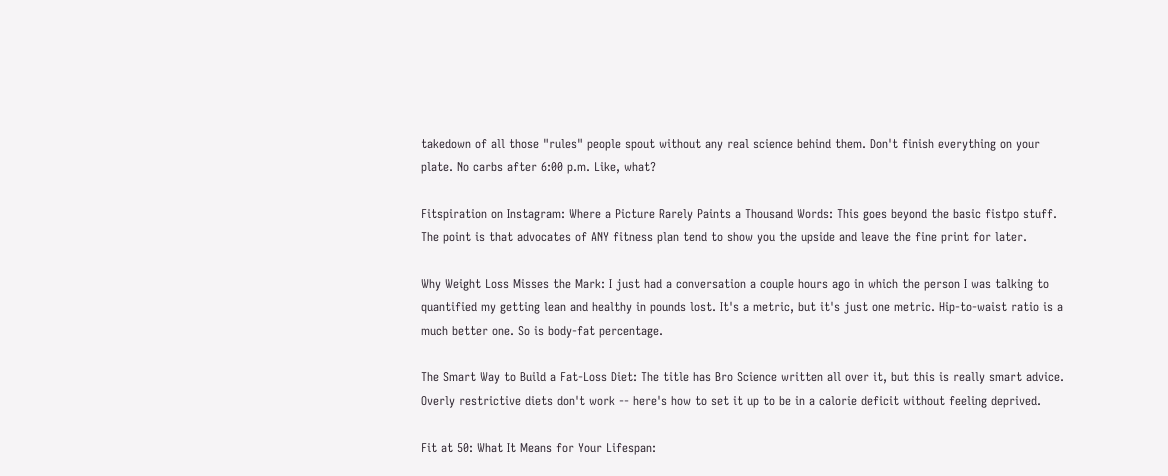takedown of all those "rules" people spout without any real science behind them. Don't finish everything on your plate. No carbs after 6:00 p.m. Like, what?

Fitspiration on Instagram: Where a Picture Rarely Paints a Thousand Words: This goes beyond the basic fistpo stuff. The point is that advocates of ANY fitness plan tend to show you the upside and leave the fine print for later.

Why Weight Loss Misses the Mark: I just had a conversation a couple hours ago in which the person I was talking to quantified my getting lean and healthy in pounds lost. It's a metric, but it's just one metric. Hip-to-waist ratio is a much better one. So is body-fat percentage.

The Smart Way to Build a Fat-Loss Diet: The title has Bro Science written all over it, but this is really smart advice. Overly restrictive diets don't work -- here's how to set it up to be in a calorie deficit without feeling deprived.

Fit at 50: What It Means for Your Lifespan: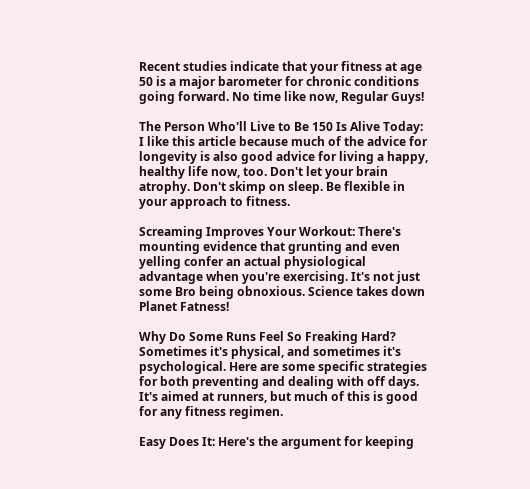Recent studies indicate that your fitness at age 50 is a major barometer for chronic conditions going forward. No time like now, Regular Guys!

The Person Who'll Live to Be 150 Is Alive Today: I like this article because much of the advice for longevity is also good advice for living a happy, healthy life now, too. Don't let your brain atrophy. Don't skimp on sleep. Be flexible in your approach to fitness.

Screaming Improves Your Workout: There's mounting evidence that grunting and even yelling confer an actual physiological advantage when you're exercising. It's not just some Bro being obnoxious. Science takes down Planet Fatness!

Why Do Some Runs Feel So Freaking Hard? Sometimes it's physical, and sometimes it's psychological. Here are some specific strategies for both preventing and dealing with off days. It's aimed at runners, but much of this is good for any fitness regimen.

Easy Does It: Here's the argument for keeping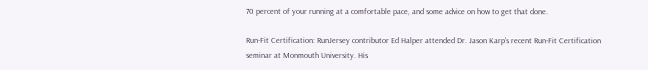70 percent of your running at a comfortable pace, and some advice on how to get that done.

Run-Fit Certification: RunJersey contributor Ed Halper attended Dr. Jason Karp's recent Run-Fit Certification seminar at Monmouth University. His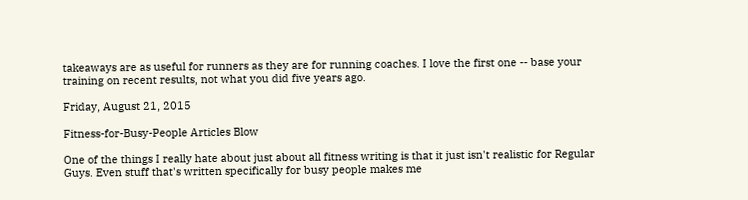takeaways are as useful for runners as they are for running coaches. I love the first one -- base your training on recent results, not what you did five years ago.

Friday, August 21, 2015

Fitness-for-Busy-People Articles Blow

One of the things I really hate about just about all fitness writing is that it just isn't realistic for Regular Guys. Even stuff that's written specifically for busy people makes me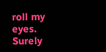roll my eyes. Surely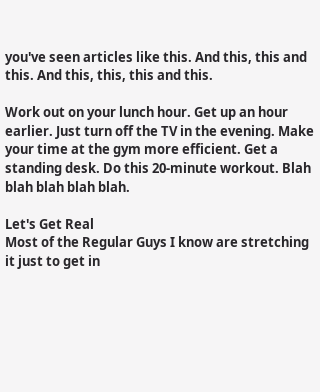you've seen articles like this. And this, this and this. And this, this, this and this.

Work out on your lunch hour. Get up an hour earlier. Just turn off the TV in the evening. Make your time at the gym more efficient. Get a standing desk. Do this 20-minute workout. Blah blah blah blah blah.

Let's Get Real
Most of the Regular Guys I know are stretching it just to get in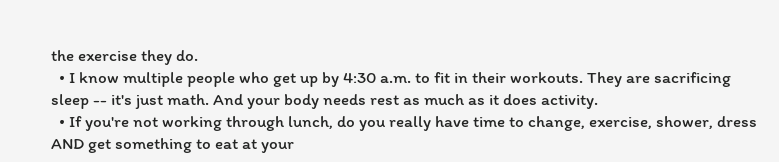the exercise they do.
  • I know multiple people who get up by 4:30 a.m. to fit in their workouts. They are sacrificing sleep -- it's just math. And your body needs rest as much as it does activity.
  • If you're not working through lunch, do you really have time to change, exercise, shower, dress AND get something to eat at your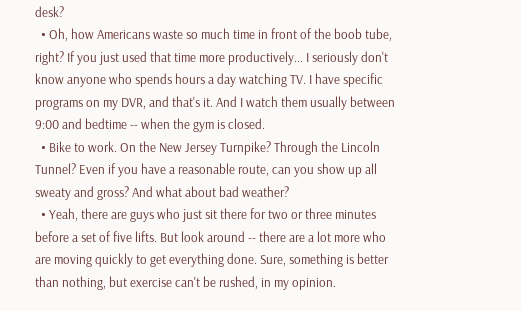desk?
  • Oh, how Americans waste so much time in front of the boob tube, right? If you just used that time more productively... I seriously don't know anyone who spends hours a day watching TV. I have specific programs on my DVR, and that's it. And I watch them usually between 9:00 and bedtime -- when the gym is closed.
  • Bike to work. On the New Jersey Turnpike? Through the Lincoln Tunnel? Even if you have a reasonable route, can you show up all sweaty and gross? And what about bad weather?
  • Yeah, there are guys who just sit there for two or three minutes before a set of five lifts. But look around -- there are a lot more who are moving quickly to get everything done. Sure, something is better than nothing, but exercise can't be rushed, in my opinion.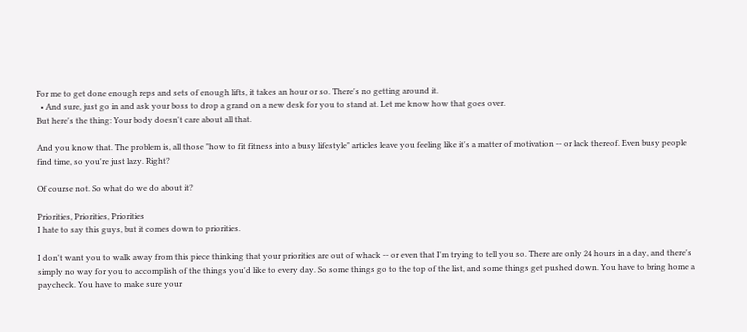For me to get done enough reps and sets of enough lifts, it takes an hour or so. There's no getting around it.
  • And sure, just go in and ask your boss to drop a grand on a new desk for you to stand at. Let me know how that goes over.
But here's the thing: Your body doesn't care about all that.

And you know that. The problem is, all those "how to fit fitness into a busy lifestyle" articles leave you feeling like it's a matter of motivation -- or lack thereof. Even busy people find time, so you're just lazy. Right?

Of course not. So what do we do about it?

Priorities, Priorities, Priorities
I hate to say this guys, but it comes down to priorities.

I don't want you to walk away from this piece thinking that your priorities are out of whack -- or even that I'm trying to tell you so. There are only 24 hours in a day, and there's simply no way for you to accomplish of the things you'd like to every day. So some things go to the top of the list, and some things get pushed down. You have to bring home a paycheck. You have to make sure your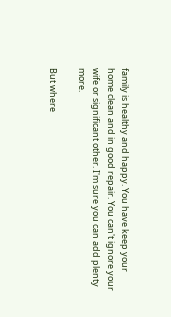family is healthy and happy. You have keep your home clean and in good repair. You can't ignore your wife or significant other. I'm sure you can add plenty more.

But where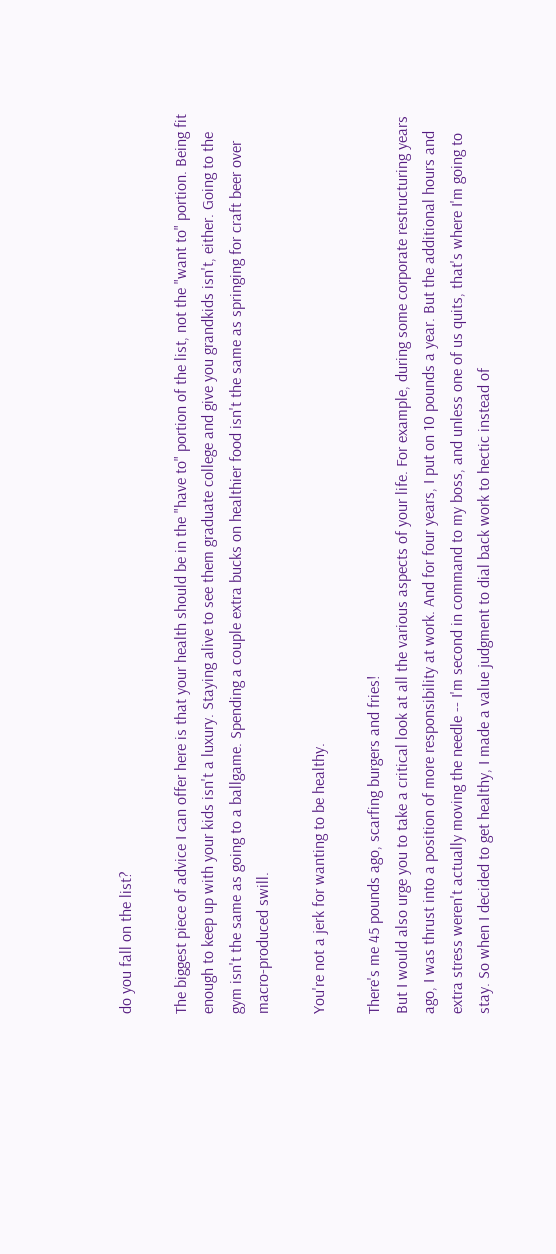do you fall on the list?

The biggest piece of advice I can offer here is that your health should be in the "have to" portion of the list, not the "want to" portion. Being fit enough to keep up with your kids isn't a luxury. Staying alive to see them graduate college and give you grandkids isn't, either. Going to the gym isn't the same as going to a ballgame. Spending a couple extra bucks on healthier food isn't the same as springing for craft beer over macro-produced swill.

You're not a jerk for wanting to be healthy.

There's me 45 pounds ago, scarfing burgers and fries!
But I would also urge you to take a critical look at all the various aspects of your life. For example, during some corporate restructuring years ago, I was thrust into a position of more responsibility at work. And for four years, I put on 10 pounds a year. But the additional hours and extra stress weren't actually moving the needle -- I'm second in command to my boss, and unless one of us quits, that's where I'm going to stay. So when I decided to get healthy, I made a value judgment to dial back work to hectic instead of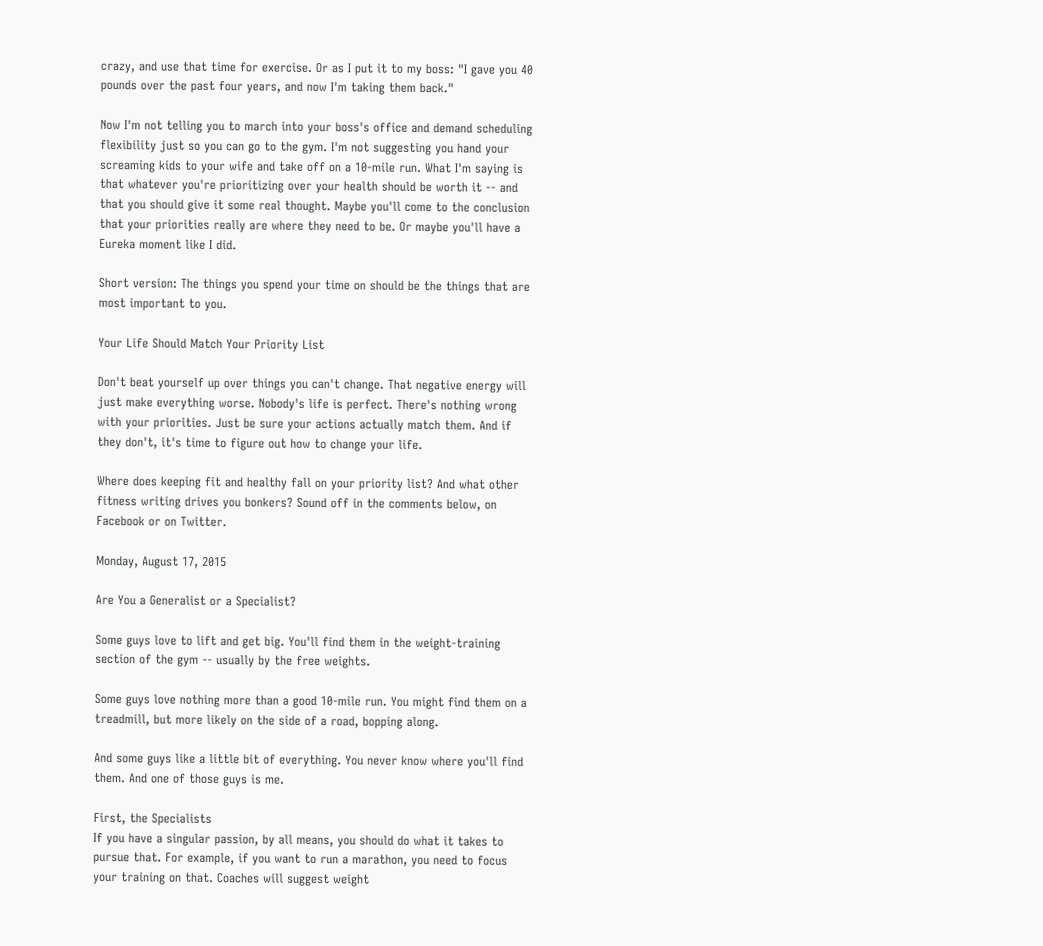crazy, and use that time for exercise. Or as I put it to my boss: "I gave you 40 pounds over the past four years, and now I'm taking them back."

Now I'm not telling you to march into your boss's office and demand scheduling flexibility just so you can go to the gym. I'm not suggesting you hand your screaming kids to your wife and take off on a 10-mile run. What I'm saying is that whatever you're prioritizing over your health should be worth it -- and that you should give it some real thought. Maybe you'll come to the conclusion that your priorities really are where they need to be. Or maybe you'll have a Eureka moment like I did.

Short version: The things you spend your time on should be the things that are most important to you.

Your Life Should Match Your Priority List

Don't beat yourself up over things you can't change. That negative energy will just make everything worse. Nobody's life is perfect. There's nothing wrong with your priorities. Just be sure your actions actually match them. And if they don't, it's time to figure out how to change your life.

Where does keeping fit and healthy fall on your priority list? And what other fitness writing drives you bonkers? Sound off in the comments below, on Facebook or on Twitter.

Monday, August 17, 2015

Are You a Generalist or a Specialist?

Some guys love to lift and get big. You'll find them in the weight-training section of the gym -- usually by the free weights.

Some guys love nothing more than a good 10-mile run. You might find them on a treadmill, but more likely on the side of a road, bopping along.

And some guys like a little bit of everything. You never know where you'll find them. And one of those guys is me.

First, the Specialists
If you have a singular passion, by all means, you should do what it takes to pursue that. For example, if you want to run a marathon, you need to focus your training on that. Coaches will suggest weight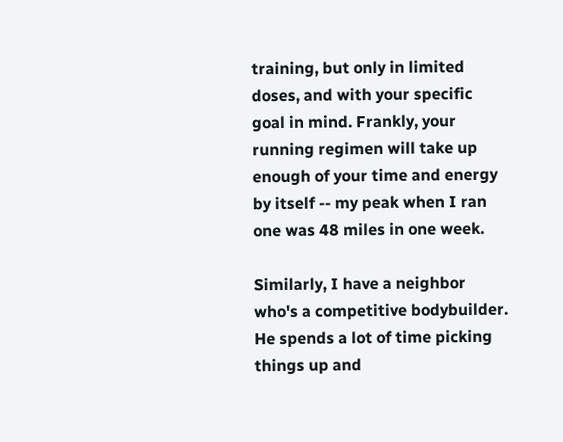training, but only in limited doses, and with your specific goal in mind. Frankly, your running regimen will take up enough of your time and energy by itself -- my peak when I ran one was 48 miles in one week.

Similarly, I have a neighbor who's a competitive bodybuilder. He spends a lot of time picking things up and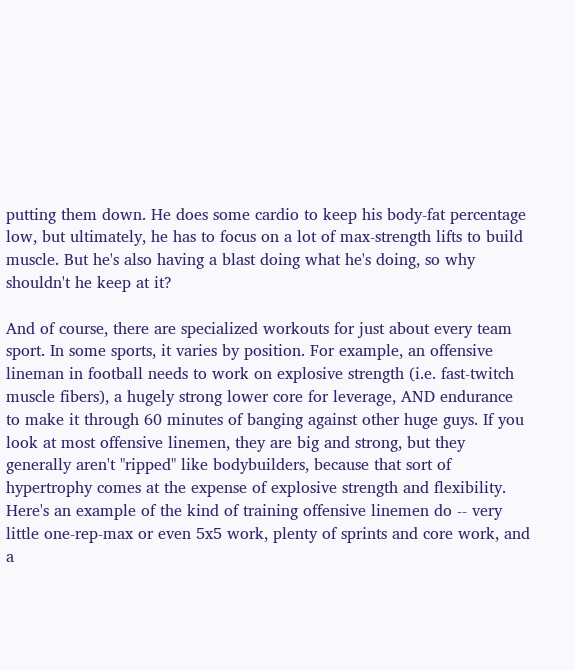putting them down. He does some cardio to keep his body-fat percentage low, but ultimately, he has to focus on a lot of max-strength lifts to build muscle. But he's also having a blast doing what he's doing, so why shouldn't he keep at it?

And of course, there are specialized workouts for just about every team sport. In some sports, it varies by position. For example, an offensive lineman in football needs to work on explosive strength (i.e. fast-twitch muscle fibers), a hugely strong lower core for leverage, AND endurance to make it through 60 minutes of banging against other huge guys. If you look at most offensive linemen, they are big and strong, but they generally aren't "ripped" like bodybuilders, because that sort of hypertrophy comes at the expense of explosive strength and flexibility. Here's an example of the kind of training offensive linemen do -- very little one-rep-max or even 5x5 work, plenty of sprints and core work, and a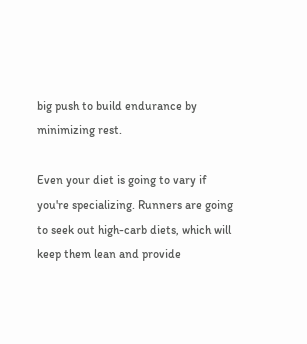big push to build endurance by minimizing rest.

Even your diet is going to vary if you're specializing. Runners are going to seek out high-carb diets, which will keep them lean and provide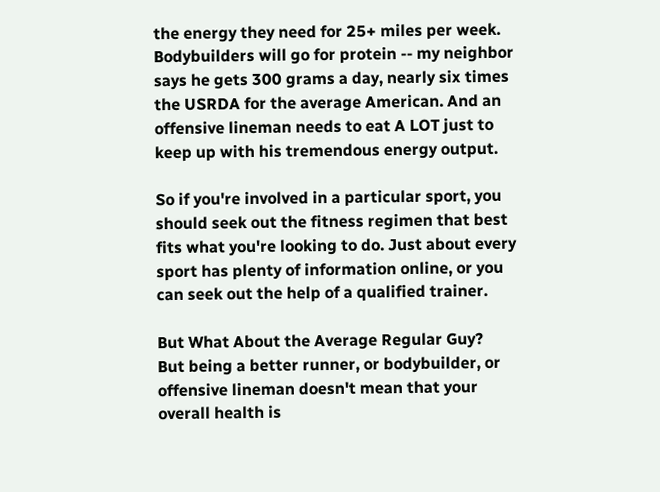the energy they need for 25+ miles per week. Bodybuilders will go for protein -- my neighbor says he gets 300 grams a day, nearly six times the USRDA for the average American. And an offensive lineman needs to eat A LOT just to keep up with his tremendous energy output.

So if you're involved in a particular sport, you should seek out the fitness regimen that best fits what you're looking to do. Just about every sport has plenty of information online, or you can seek out the help of a qualified trainer.

But What About the Average Regular Guy?
But being a better runner, or bodybuilder, or offensive lineman doesn't mean that your overall health is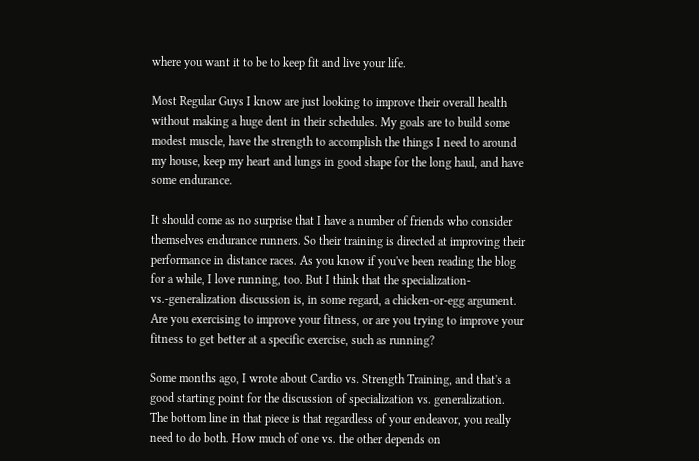where you want it to be to keep fit and live your life.

Most Regular Guys I know are just looking to improve their overall health without making a huge dent in their schedules. My goals are to build some modest muscle, have the strength to accomplish the things I need to around my house, keep my heart and lungs in good shape for the long haul, and have some endurance.

It should come as no surprise that I have a number of friends who consider themselves endurance runners. So their training is directed at improving their performance in distance races. As you know if you've been reading the blog for a while, I love running, too. But I think that the specialization-vs.-generalization discussion is, in some regard, a chicken-or-egg argument. Are you exercising to improve your fitness, or are you trying to improve your fitness to get better at a specific exercise, such as running?

Some months ago, I wrote about Cardio vs. Strength Training, and that's a good starting point for the discussion of specialization vs. generalization. The bottom line in that piece is that regardless of your endeavor, you really need to do both. How much of one vs. the other depends on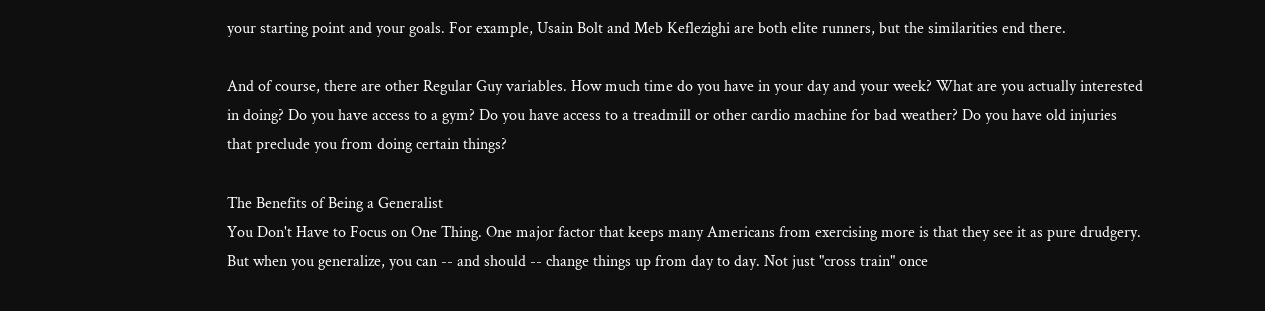your starting point and your goals. For example, Usain Bolt and Meb Keflezighi are both elite runners, but the similarities end there.

And of course, there are other Regular Guy variables. How much time do you have in your day and your week? What are you actually interested in doing? Do you have access to a gym? Do you have access to a treadmill or other cardio machine for bad weather? Do you have old injuries that preclude you from doing certain things?

The Benefits of Being a Generalist
You Don't Have to Focus on One Thing. One major factor that keeps many Americans from exercising more is that they see it as pure drudgery. But when you generalize, you can -- and should -- change things up from day to day. Not just "cross train" once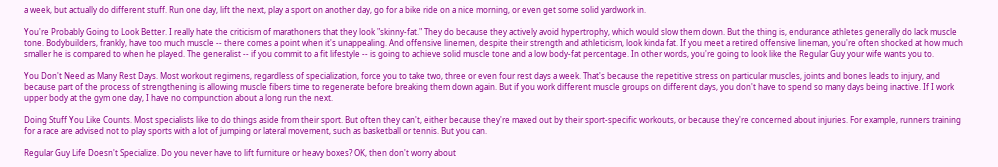a week, but actually do different stuff. Run one day, lift the next, play a sport on another day, go for a bike ride on a nice morning, or even get some solid yardwork in.

You're Probably Going to Look Better. I really hate the criticism of marathoners that they look "skinny-fat." They do because they actively avoid hypertrophy, which would slow them down. But the thing is, endurance athletes generally do lack muscle tone. Bodybuilders, frankly, have too much muscle -- there comes a point when it's unappealing. And offensive linemen, despite their strength and athleticism, look kinda fat. If you meet a retired offensive lineman, you're often shocked at how much smaller he is compared to when he played. The generalist -- if you commit to a fit lifestyle -- is going to achieve solid muscle tone and a low body-fat percentage. In other words, you're going to look like the Regular Guy your wife wants you to.

You Don't Need as Many Rest Days. Most workout regimens, regardless of specialization, force you to take two, three or even four rest days a week. That's because the repetitive stress on particular muscles, joints and bones leads to injury, and because part of the process of strengthening is allowing muscle fibers time to regenerate before breaking them down again. But if you work different muscle groups on different days, you don't have to spend so many days being inactive. If I work upper body at the gym one day, I have no compunction about a long run the next.

Doing Stuff You Like Counts. Most specialists like to do things aside from their sport. But often they can't, either because they're maxed out by their sport-specific workouts, or because they're concerned about injuries. For example, runners training for a race are advised not to play sports with a lot of jumping or lateral movement, such as basketball or tennis. But you can.

Regular Guy Life Doesn't Specialize. Do you never have to lift furniture or heavy boxes? OK, then don't worry about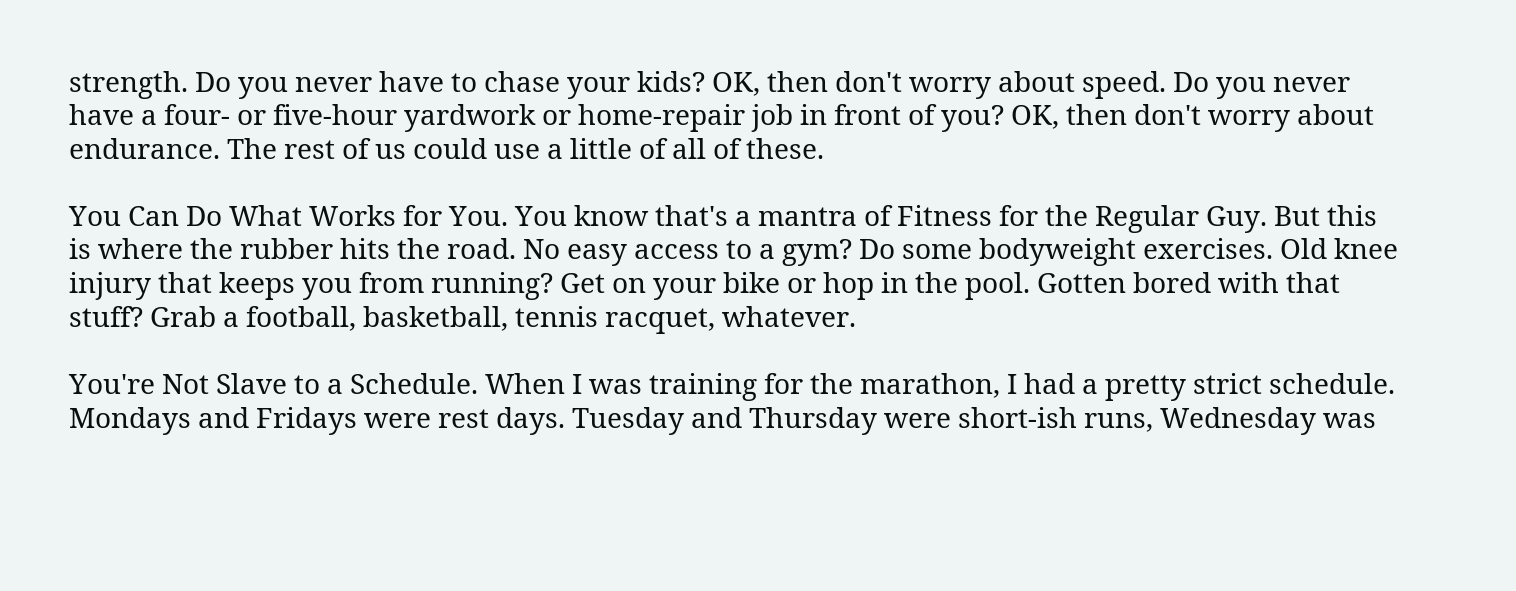strength. Do you never have to chase your kids? OK, then don't worry about speed. Do you never have a four- or five-hour yardwork or home-repair job in front of you? OK, then don't worry about endurance. The rest of us could use a little of all of these.

You Can Do What Works for You. You know that's a mantra of Fitness for the Regular Guy. But this is where the rubber hits the road. No easy access to a gym? Do some bodyweight exercises. Old knee injury that keeps you from running? Get on your bike or hop in the pool. Gotten bored with that stuff? Grab a football, basketball, tennis racquet, whatever.

You're Not Slave to a Schedule. When I was training for the marathon, I had a pretty strict schedule. Mondays and Fridays were rest days. Tuesday and Thursday were short-ish runs, Wednesday was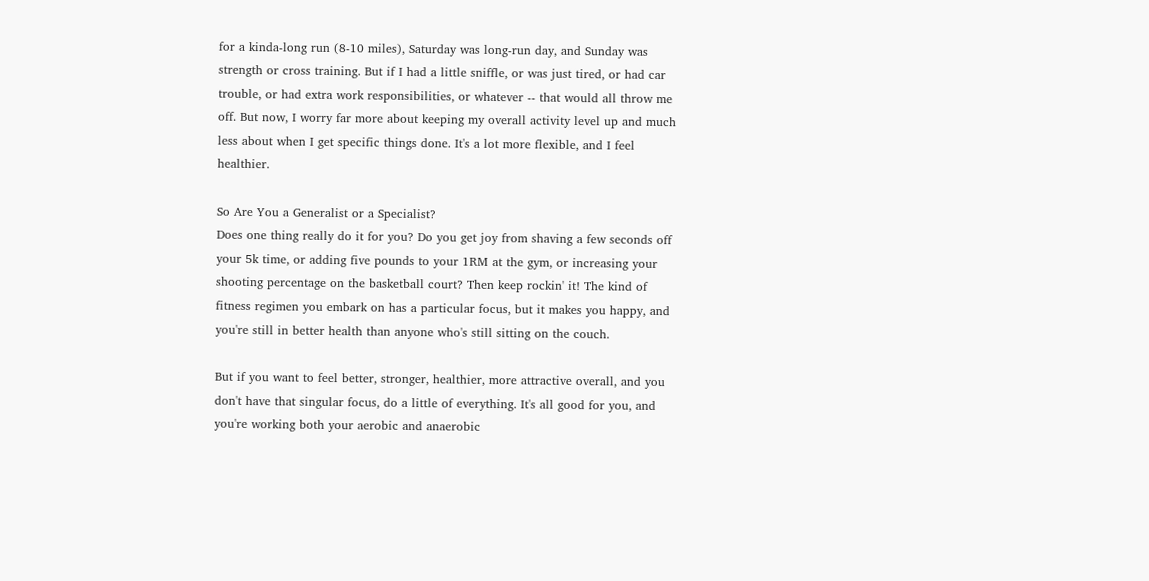for a kinda-long run (8-10 miles), Saturday was long-run day, and Sunday was strength or cross training. But if I had a little sniffle, or was just tired, or had car trouble, or had extra work responsibilities, or whatever -- that would all throw me off. But now, I worry far more about keeping my overall activity level up and much less about when I get specific things done. It's a lot more flexible, and I feel healthier.

So Are You a Generalist or a Specialist?
Does one thing really do it for you? Do you get joy from shaving a few seconds off your 5k time, or adding five pounds to your 1RM at the gym, or increasing your shooting percentage on the basketball court? Then keep rockin' it! The kind of fitness regimen you embark on has a particular focus, but it makes you happy, and you're still in better health than anyone who's still sitting on the couch.

But if you want to feel better, stronger, healthier, more attractive overall, and you don't have that singular focus, do a little of everything. It's all good for you, and you're working both your aerobic and anaerobic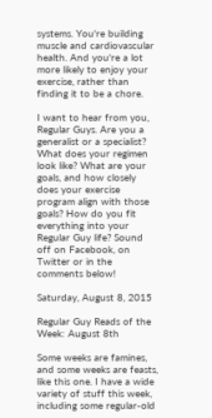systems. You're building muscle and cardiovascular health. And you're a lot more likely to enjoy your exercise, rather than finding it to be a chore.

I want to hear from you, Regular Guys. Are you a generalist or a specialist? What does your regimen look like? What are your goals, and how closely does your exercise program align with those goals? How do you fit everything into your Regular Guy life? Sound off on Facebook, on Twitter or in the comments below!

Saturday, August 8, 2015

Regular Guy Reads of the Week: August 8th

Some weeks are famines, and some weeks are feasts, like this one. I have a wide variety of stuff this week, including some regular-old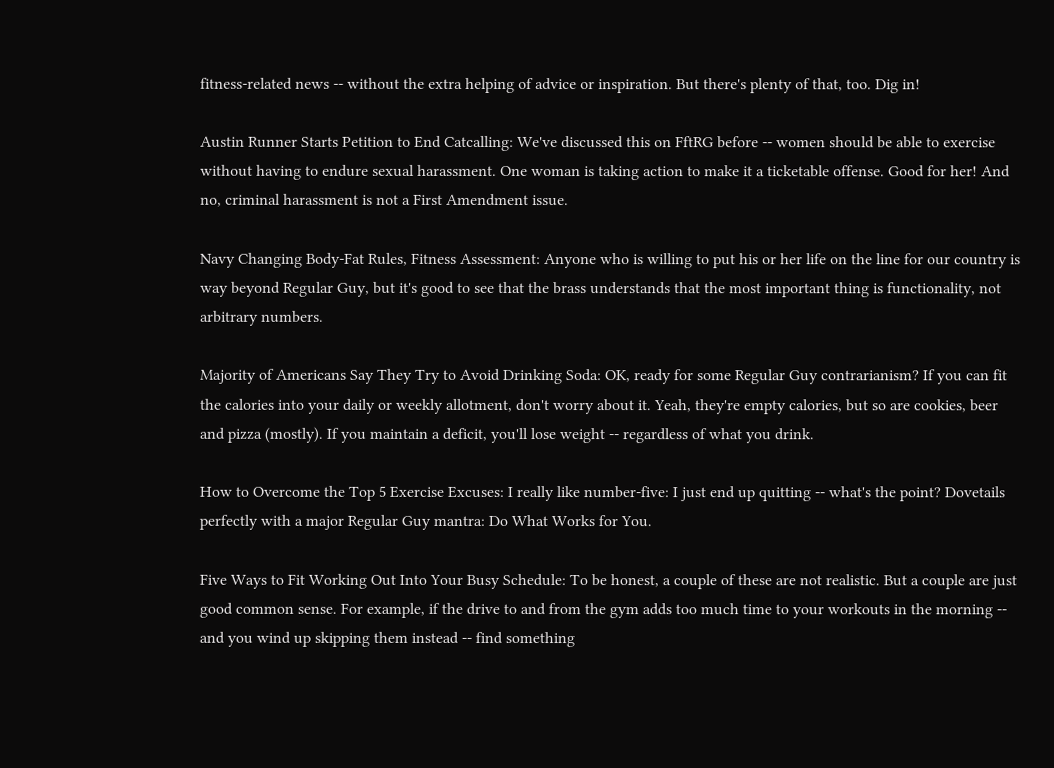fitness-related news -- without the extra helping of advice or inspiration. But there's plenty of that, too. Dig in!

Austin Runner Starts Petition to End Catcalling: We've discussed this on FftRG before -- women should be able to exercise without having to endure sexual harassment. One woman is taking action to make it a ticketable offense. Good for her! And no, criminal harassment is not a First Amendment issue.

Navy Changing Body-Fat Rules, Fitness Assessment: Anyone who is willing to put his or her life on the line for our country is way beyond Regular Guy, but it's good to see that the brass understands that the most important thing is functionality, not arbitrary numbers.

Majority of Americans Say They Try to Avoid Drinking Soda: OK, ready for some Regular Guy contrarianism? If you can fit the calories into your daily or weekly allotment, don't worry about it. Yeah, they're empty calories, but so are cookies, beer and pizza (mostly). If you maintain a deficit, you'll lose weight -- regardless of what you drink.

How to Overcome the Top 5 Exercise Excuses: I really like number-five: I just end up quitting -- what's the point? Dovetails perfectly with a major Regular Guy mantra: Do What Works for You.

Five Ways to Fit Working Out Into Your Busy Schedule: To be honest, a couple of these are not realistic. But a couple are just good common sense. For example, if the drive to and from the gym adds too much time to your workouts in the morning -- and you wind up skipping them instead -- find something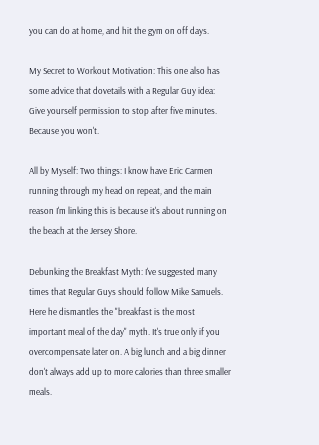you can do at home, and hit the gym on off days.

My Secret to Workout Motivation: This one also has some advice that dovetails with a Regular Guy idea: Give yourself permission to stop after five minutes. Because you won't.

All by Myself: Two things: I know have Eric Carmen running through my head on repeat, and the main reason I'm linking this is because it's about running on the beach at the Jersey Shore.

Debunking the Breakfast Myth: I've suggested many times that Regular Guys should follow Mike Samuels. Here he dismantles the "breakfast is the most important meal of the day" myth. It's true only if you overcompensate later on. A big lunch and a big dinner don't always add up to more calories than three smaller meals.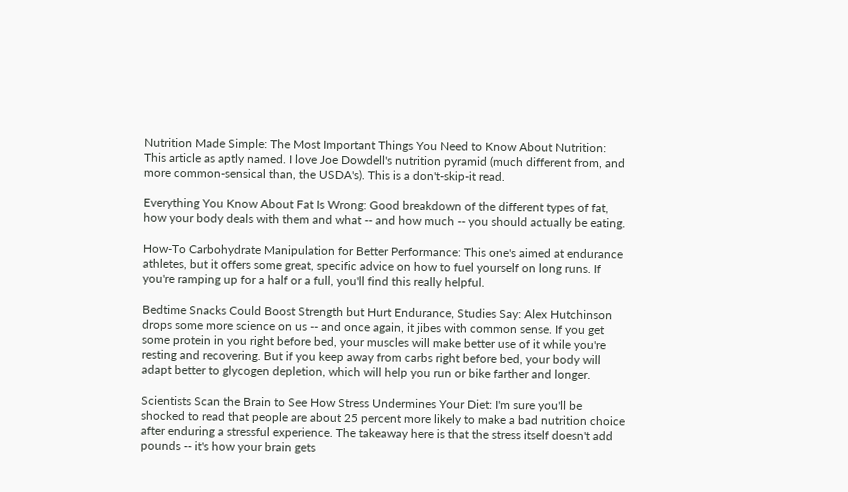Nutrition Made Simple: The Most Important Things You Need to Know About Nutrition: This article as aptly named. I love Joe Dowdell's nutrition pyramid (much different from, and more common-sensical than, the USDA's). This is a don't-skip-it read.

Everything You Know About Fat Is Wrong: Good breakdown of the different types of fat, how your body deals with them and what -- and how much -- you should actually be eating.

How-To Carbohydrate Manipulation for Better Performance: This one's aimed at endurance athletes, but it offers some great, specific advice on how to fuel yourself on long runs. If you're ramping up for a half or a full, you'll find this really helpful.

Bedtime Snacks Could Boost Strength but Hurt Endurance, Studies Say: Alex Hutchinson drops some more science on us -- and once again, it jibes with common sense. If you get some protein in you right before bed, your muscles will make better use of it while you're resting and recovering. But if you keep away from carbs right before bed, your body will adapt better to glycogen depletion, which will help you run or bike farther and longer.

Scientists Scan the Brain to See How Stress Undermines Your Diet: I'm sure you'll be shocked to read that people are about 25 percent more likely to make a bad nutrition choice after enduring a stressful experience. The takeaway here is that the stress itself doesn't add pounds -- it's how your brain gets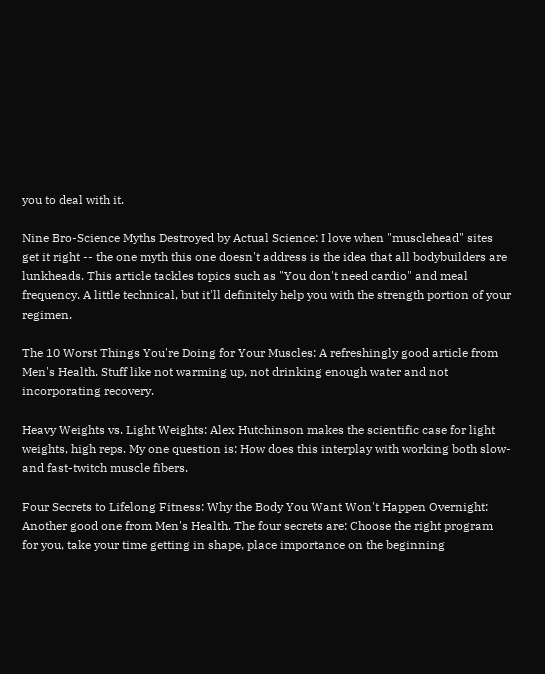you to deal with it.

Nine Bro-Science Myths Destroyed by Actual Science: I love when "musclehead" sites get it right -- the one myth this one doesn't address is the idea that all bodybuilders are lunkheads. This article tackles topics such as "You don't need cardio" and meal frequency. A little technical, but it'll definitely help you with the strength portion of your regimen.

The 10 Worst Things You're Doing for Your Muscles: A refreshingly good article from Men's Health. Stuff like not warming up, not drinking enough water and not incorporating recovery.

Heavy Weights vs. Light Weights: Alex Hutchinson makes the scientific case for light weights, high reps. My one question is: How does this interplay with working both slow- and fast-twitch muscle fibers.

Four Secrets to Lifelong Fitness: Why the Body You Want Won't Happen Overnight: Another good one from Men's Health. The four secrets are: Choose the right program for you, take your time getting in shape, place importance on the beginning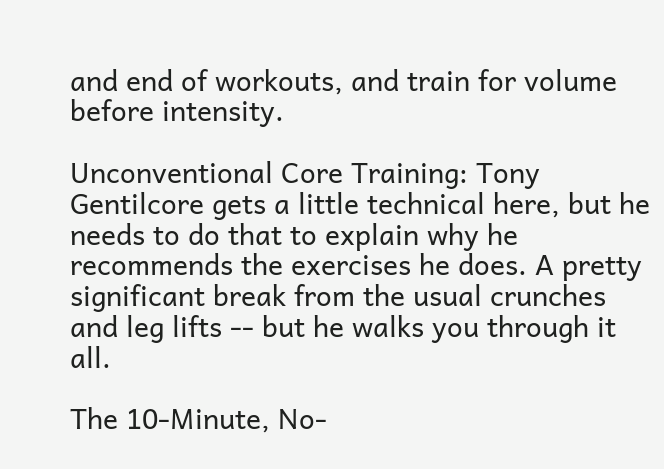and end of workouts, and train for volume before intensity.

Unconventional Core Training: Tony Gentilcore gets a little technical here, but he needs to do that to explain why he recommends the exercises he does. A pretty significant break from the usual crunches and leg lifts -- but he walks you through it all.

The 10-Minute, No-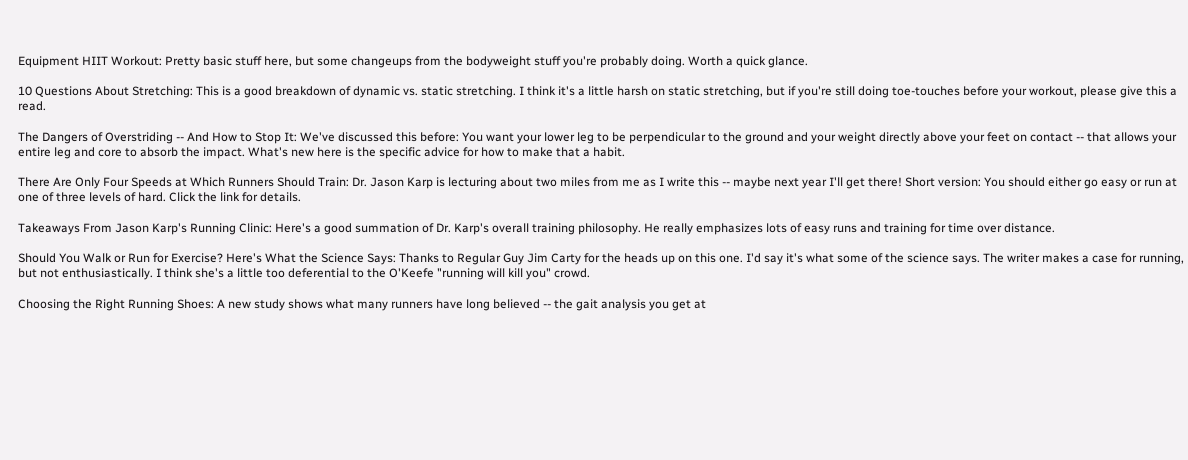Equipment HIIT Workout: Pretty basic stuff here, but some changeups from the bodyweight stuff you're probably doing. Worth a quick glance.

10 Questions About Stretching: This is a good breakdown of dynamic vs. static stretching. I think it's a little harsh on static stretching, but if you're still doing toe-touches before your workout, please give this a read.

The Dangers of Overstriding -- And How to Stop It: We've discussed this before: You want your lower leg to be perpendicular to the ground and your weight directly above your feet on contact -- that allows your entire leg and core to absorb the impact. What's new here is the specific advice for how to make that a habit.

There Are Only Four Speeds at Which Runners Should Train: Dr. Jason Karp is lecturing about two miles from me as I write this -- maybe next year I'll get there! Short version: You should either go easy or run at one of three levels of hard. Click the link for details.

Takeaways From Jason Karp's Running Clinic: Here's a good summation of Dr. Karp's overall training philosophy. He really emphasizes lots of easy runs and training for time over distance.

Should You Walk or Run for Exercise? Here's What the Science Says: Thanks to Regular Guy Jim Carty for the heads up on this one. I'd say it's what some of the science says. The writer makes a case for running, but not enthusiastically. I think she's a little too deferential to the O'Keefe "running will kill you" crowd.

Choosing the Right Running Shoes: A new study shows what many runners have long believed -- the gait analysis you get at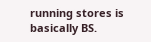running stores is basically BS.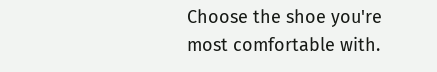Choose the shoe you're most comfortable with.